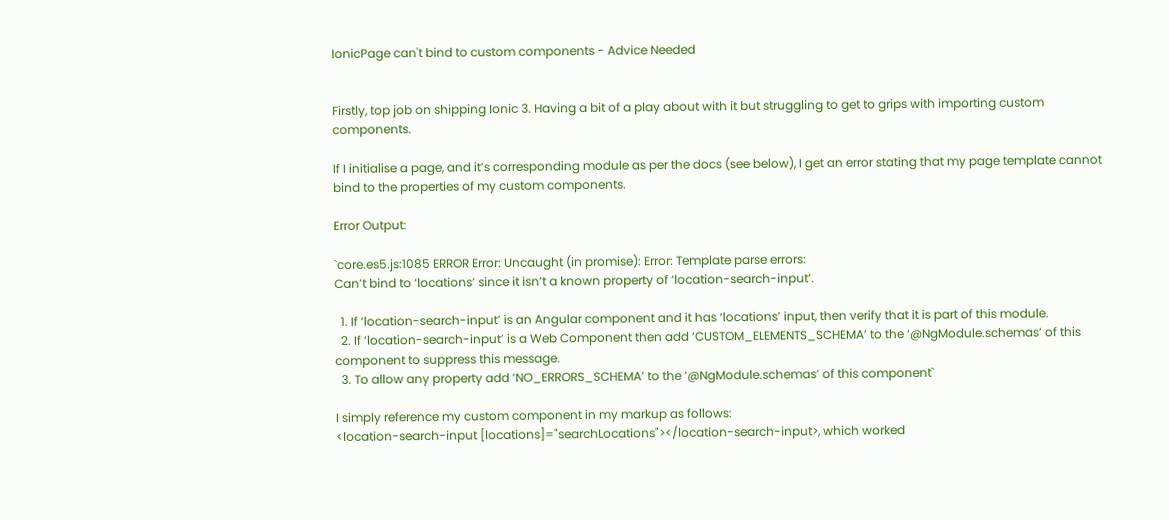IonicPage can't bind to custom components - Advice Needed


Firstly, top job on shipping Ionic 3. Having a bit of a play about with it but struggling to get to grips with importing custom components.

If I initialise a page, and it’s corresponding module as per the docs (see below), I get an error stating that my page template cannot bind to the properties of my custom components.

Error Output:

`core.es5.js:1085 ERROR Error: Uncaught (in promise): Error: Template parse errors:
Can’t bind to ‘locations’ since it isn’t a known property of ‘location-search-input’.

  1. If ‘location-search-input’ is an Angular component and it has ‘locations’ input, then verify that it is part of this module.
  2. If ‘location-search-input’ is a Web Component then add ‘CUSTOM_ELEMENTS_SCHEMA’ to the ‘@NgModule.schemas’ of this component to suppress this message.
  3. To allow any property add ‘NO_ERRORS_SCHEMA’ to the ‘@NgModule.schemas’ of this component`

I simply reference my custom component in my markup as follows:
<location-search-input [locations]="searchLocations"></location-search-input>, which worked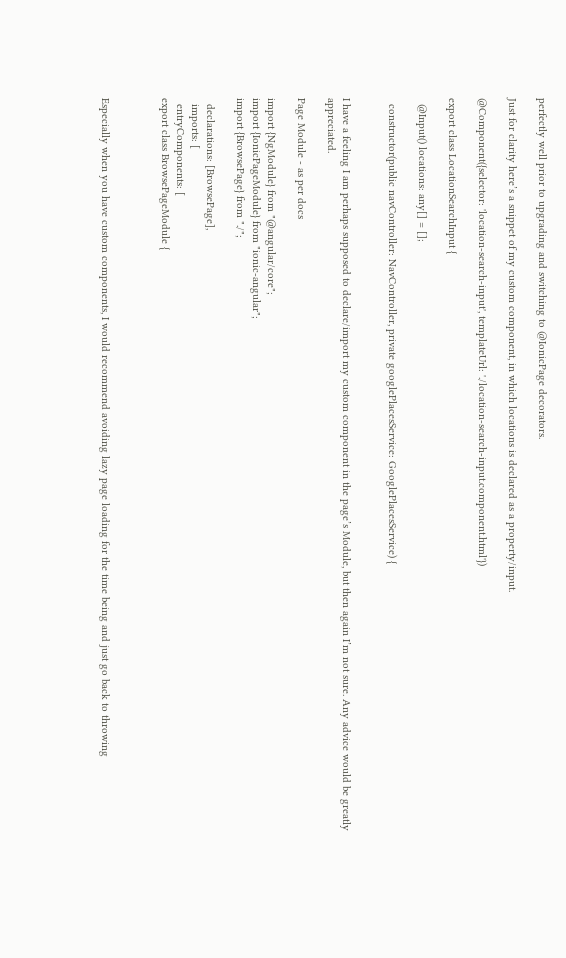perfectly well prior to upgrading and switching to @IonicPage decorators.

Just for clarity here’s a snippet of my custom component, in which locations is declared as a property/input.

@Component({selector: 'location-search-input', templateUrl: './location-search-input.component.html'})

export class LocationSearchInput {

  @Input() locations: any[] = [];

  constructor(public navController: NavController, private googlePlacesService: GooglePlacesService) {


I have a feeling I am perhaps supposed to declare/import my custom component in the page’s Module, but then again I’m not sure. Any advice would be greatly appreciated.

Page Module - as per docs

import {NgModule} from "@angular/core";
import {IonicPageModule} from "ionic-angular";
import {BrowsePage} from "./";

  declarations: [BrowsePage],
  imports: [
  entryComponents: [
export class BrowsePageModule {



Especially when you have custom components, I would recommend avoiding lazy page loading for the time being and just go back to throwing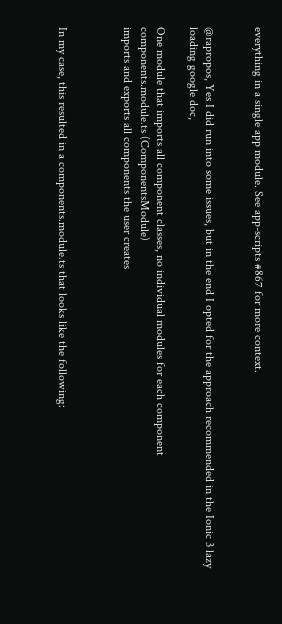everything in a single app module. See app-scripts #867 for more context.


@rapropos, Yes I did run into some issues, but in the end I opted for the approach recommended in the Ionic 3 lazy loading google doc,

One module that imports all component classes, no individual modules for each component
components.module.ts (ComponentsModule)
imports and exports all components the user creates



In my case, this resulted in a components.module.ts that looks like the following: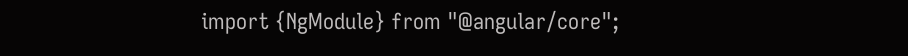import {NgModule} from "@angular/core";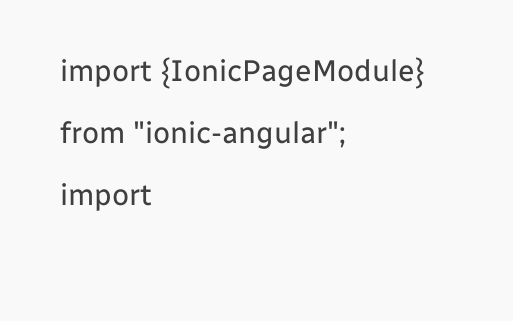import {IonicPageModule} from "ionic-angular";
import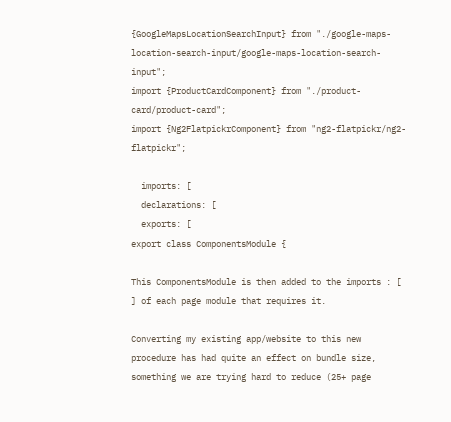{GoogleMapsLocationSearchInput} from "./google-maps-location-search-input/google-maps-location-search-input";
import {ProductCardComponent} from "./product-card/product-card";
import {Ng2FlatpickrComponent} from "ng2-flatpickr/ng2-flatpickr";

  imports: [
  declarations: [
  exports: [
export class ComponentsModule {

This ComponentsModule is then added to the imports : [ ] of each page module that requires it.

Converting my existing app/website to this new procedure has had quite an effect on bundle size, something we are trying hard to reduce (25+ page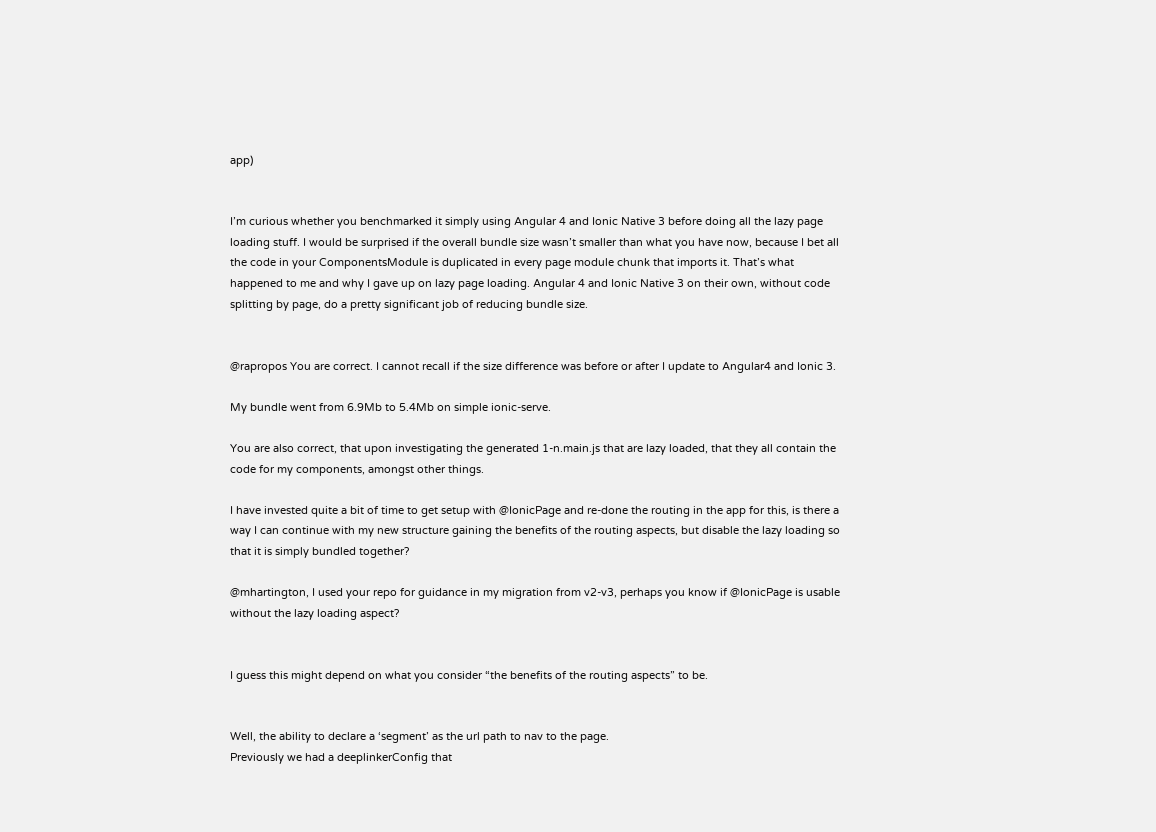app)


I’m curious whether you benchmarked it simply using Angular 4 and Ionic Native 3 before doing all the lazy page loading stuff. I would be surprised if the overall bundle size wasn’t smaller than what you have now, because I bet all the code in your ComponentsModule is duplicated in every page module chunk that imports it. That’s what happened to me and why I gave up on lazy page loading. Angular 4 and Ionic Native 3 on their own, without code splitting by page, do a pretty significant job of reducing bundle size.


@rapropos You are correct. I cannot recall if the size difference was before or after I update to Angular4 and Ionic 3.

My bundle went from 6.9Mb to 5.4Mb on simple ionic-serve.

You are also correct, that upon investigating the generated 1-n.main.js that are lazy loaded, that they all contain the code for my components, amongst other things.

I have invested quite a bit of time to get setup with @IonicPage and re-done the routing in the app for this, is there a way I can continue with my new structure gaining the benefits of the routing aspects, but disable the lazy loading so that it is simply bundled together?

@mhartington, I used your repo for guidance in my migration from v2-v3, perhaps you know if @IonicPage is usable without the lazy loading aspect?


I guess this might depend on what you consider “the benefits of the routing aspects” to be.


Well, the ability to declare a ‘segment’ as the url path to nav to the page.
Previously we had a deeplinkerConfig that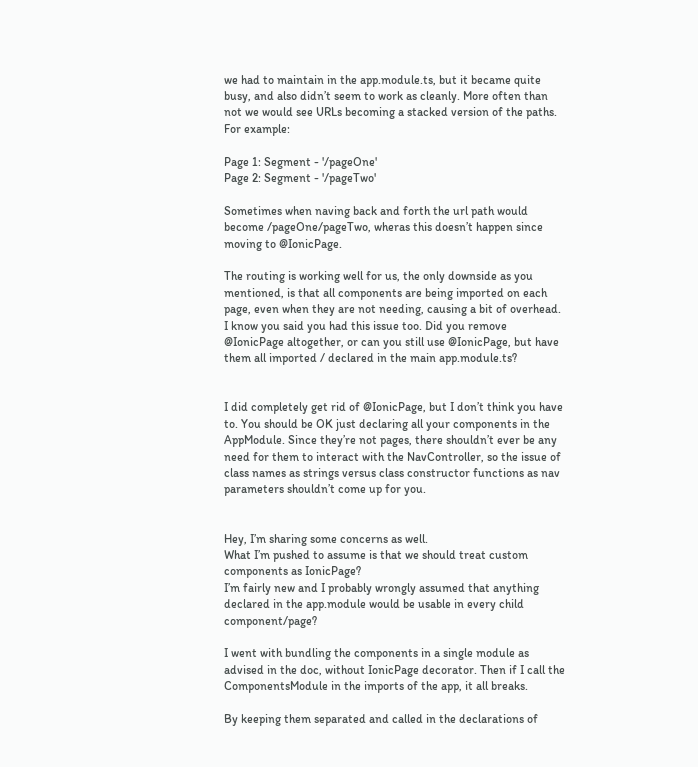we had to maintain in the app.module.ts, but it became quite busy, and also didn’t seem to work as cleanly. More often than not we would see URLs becoming a stacked version of the paths.
For example:

Page 1: Segment - '/pageOne'
Page 2: Segment - '/pageTwo'

Sometimes when naving back and forth the url path would become /pageOne/pageTwo, wheras this doesn’t happen since moving to @IonicPage.

The routing is working well for us, the only downside as you mentioned, is that all components are being imported on each page, even when they are not needing, causing a bit of overhead. I know you said you had this issue too. Did you remove @IonicPage altogether, or can you still use @IonicPage, but have them all imported / declared in the main app.module.ts?


I did completely get rid of @IonicPage, but I don’t think you have to. You should be OK just declaring all your components in the AppModule. Since they’re not pages, there shouldn’t ever be any need for them to interact with the NavController, so the issue of class names as strings versus class constructor functions as nav parameters shouldn’t come up for you.


Hey, I’m sharing some concerns as well.
What I’m pushed to assume is that we should treat custom components as IonicPage?
I’m fairly new and I probably wrongly assumed that anything declared in the app.module would be usable in every child component/page?

I went with bundling the components in a single module as advised in the doc, without IonicPage decorator. Then if I call the ComponentsModule in the imports of the app, it all breaks.

By keeping them separated and called in the declarations of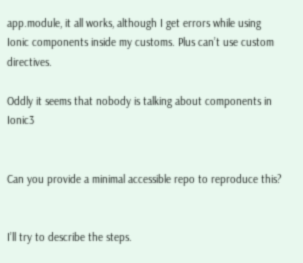app.module, it all works, although I get errors while using Ionic components inside my customs. Plus can’t use custom directives.

Oddly it seems that nobody is talking about components in Ionic3


Can you provide a minimal accessible repo to reproduce this?


I’ll try to describe the steps.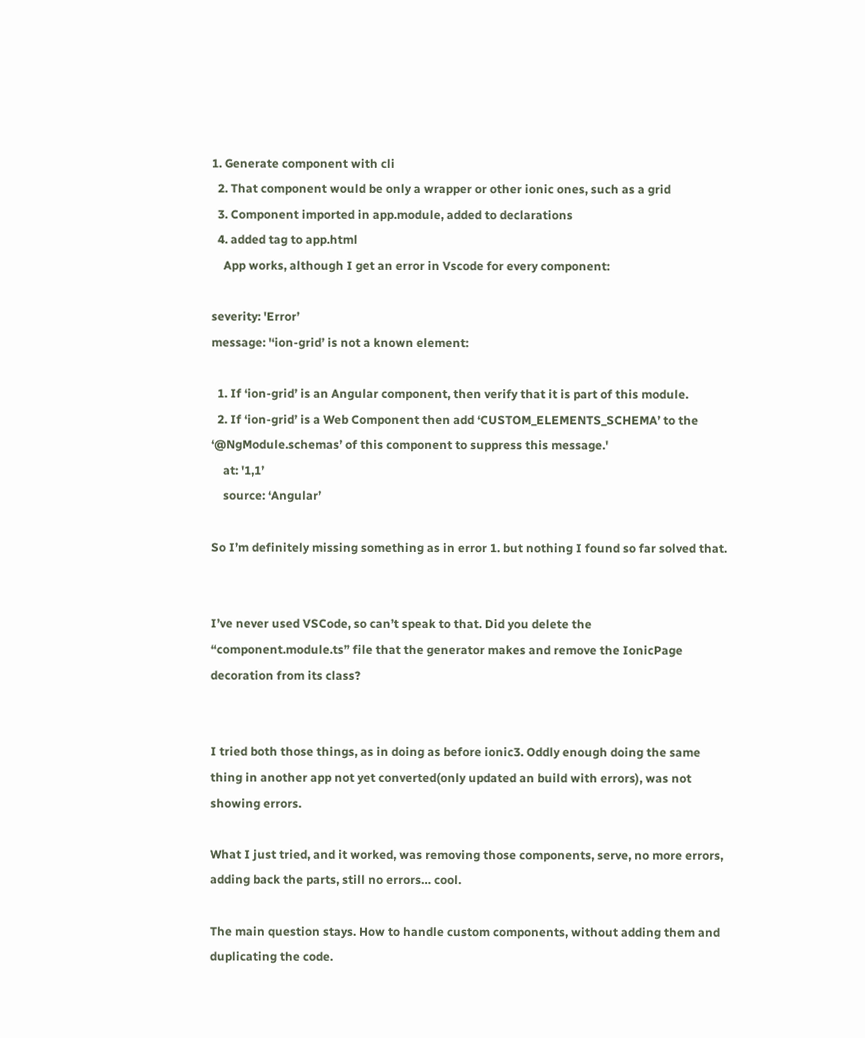1. Generate component with cli
  2. That component would be only a wrapper or other ionic ones, such as a grid
  3. Component imported in app.module, added to declarations
  4. added tag to app.html
    App works, although I get an error in Vscode for every component:

severity: 'Error’
message: '‘ion-grid’ is not a known element:

  1. If ‘ion-grid’ is an Angular component, then verify that it is part of this module.
  2. If ‘ion-grid’ is a Web Component then add ‘CUSTOM_ELEMENTS_SCHEMA’ to the ‘@NgModule.schemas’ of this component to suppress this message.'
    at: '1,1’
    source: ‘Angular’

So I’m definitely missing something as in error 1. but nothing I found so far solved that.


I’ve never used VSCode, so can’t speak to that. Did you delete the “component.module.ts” file that the generator makes and remove the IonicPage decoration from its class?


I tried both those things, as in doing as before ionic3. Oddly enough doing the same thing in another app not yet converted(only updated an build with errors), was not showing errors.

What I just tried, and it worked, was removing those components, serve, no more errors, adding back the parts, still no errors… cool.

The main question stays. How to handle custom components, without adding them and duplicating the code.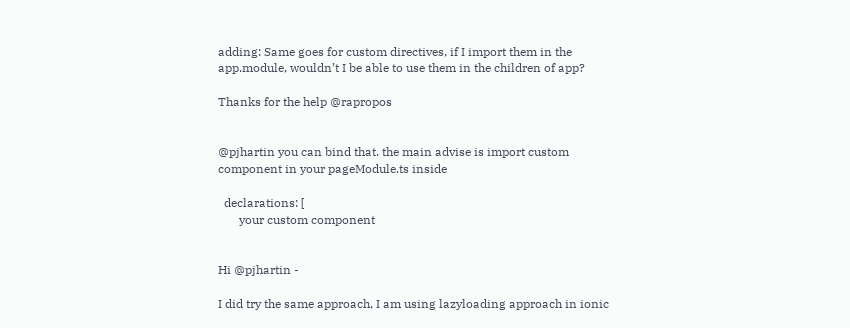adding: Same goes for custom directives, if I import them in the app.module, wouldn’t I be able to use them in the children of app?

Thanks for the help @rapropos


@pjhartin you can bind that. the main advise is import custom component in your pageModule.ts inside

  declarations: [
       your custom component


Hi @pjhartin -

I did try the same approach, I am using lazyloading approach in ionic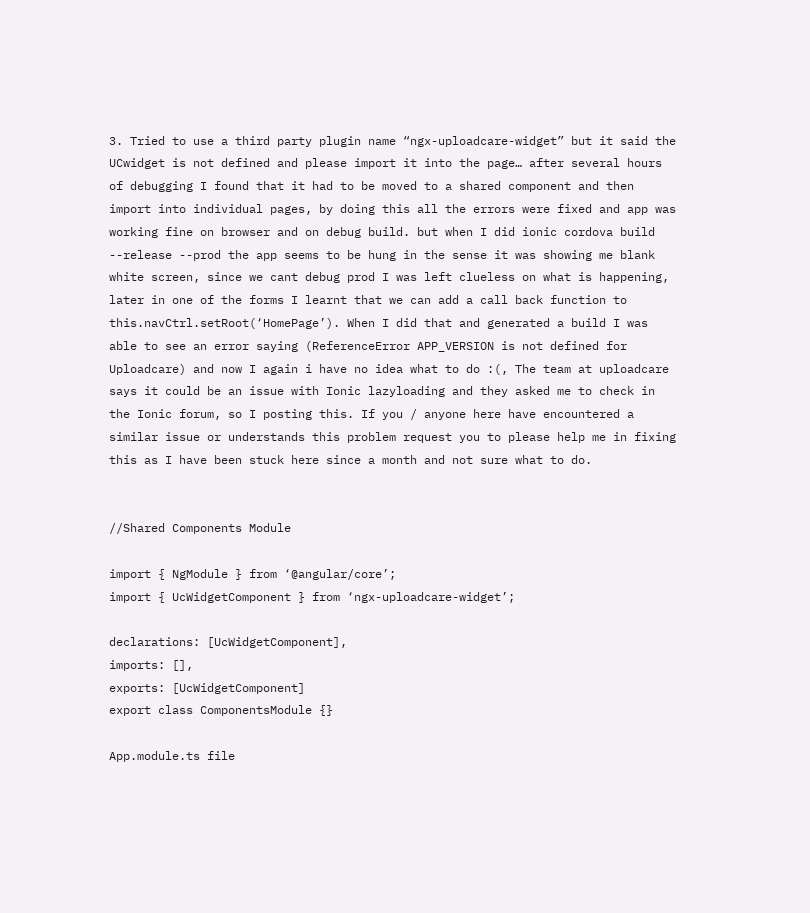3. Tried to use a third party plugin name “ngx-uploadcare-widget” but it said the UCwidget is not defined and please import it into the page… after several hours of debugging I found that it had to be moved to a shared component and then import into individual pages, by doing this all the errors were fixed and app was working fine on browser and on debug build. but when I did ionic cordova build --release --prod the app seems to be hung in the sense it was showing me blank white screen, since we cant debug prod I was left clueless on what is happening, later in one of the forms I learnt that we can add a call back function to this.navCtrl.setRoot(‘HomePage’). When I did that and generated a build I was able to see an error saying (ReferenceError APP_VERSION is not defined for Uploadcare) and now I again i have no idea what to do :(, The team at uploadcare says it could be an issue with Ionic lazyloading and they asked me to check in the Ionic forum, so I posting this. If you / anyone here have encountered a similar issue or understands this problem request you to please help me in fixing this as I have been stuck here since a month and not sure what to do.


//Shared Components Module

import { NgModule } from ‘@angular/core’;
import { UcWidgetComponent } from ‘ngx-uploadcare-widget’;

declarations: [UcWidgetComponent],
imports: [],
exports: [UcWidgetComponent]
export class ComponentsModule {}

App.module.ts file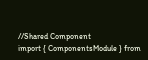//Shared Component
import { ComponentsModule } from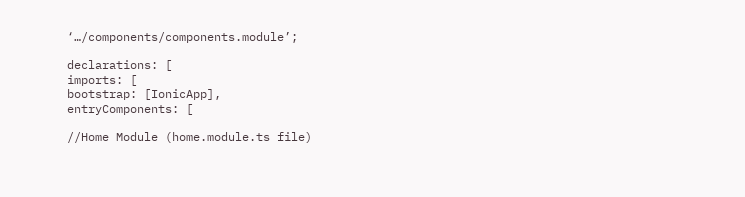‘…/components/components.module’;

declarations: [
imports: [
bootstrap: [IonicApp],
entryComponents: [

//Home Module (home.module.ts file)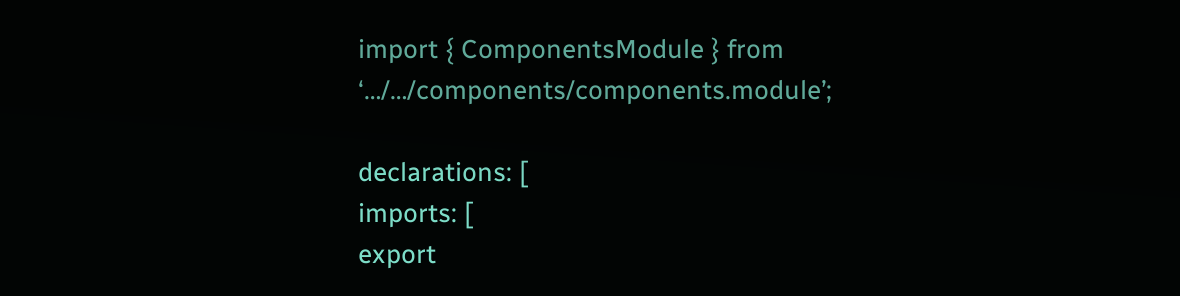import { ComponentsModule } from ‘…/…/components/components.module’;

declarations: [
imports: [
export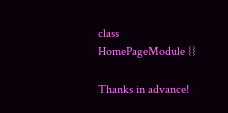class HomePageModule {}

Thanks in advance!